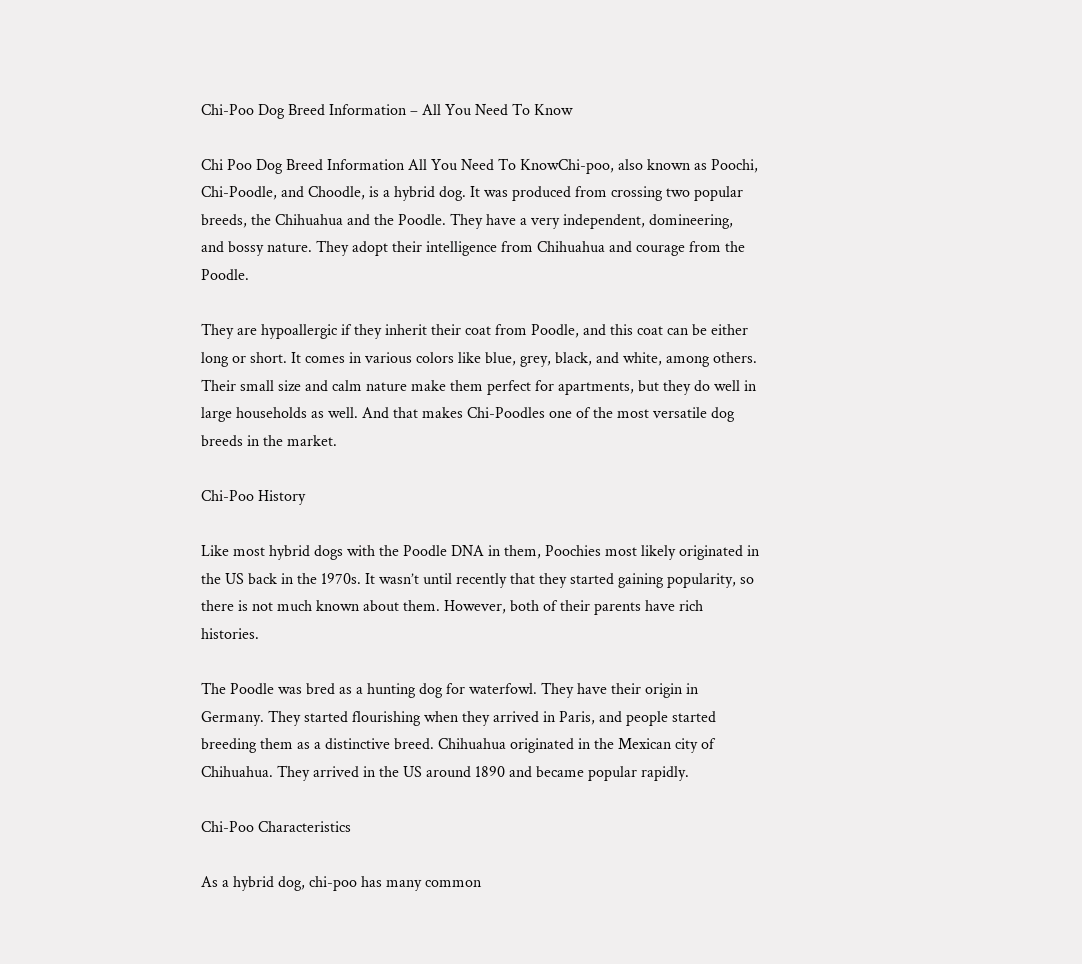Chi-Poo Dog Breed Information – All You Need To Know

Chi Poo Dog Breed Information All You Need To KnowChi-poo, also known as Poochi, Chi-Poodle, and Choodle, is a hybrid dog. It was produced from crossing two popular breeds, the Chihuahua and the Poodle. They have a very independent, domineering, and bossy nature. They adopt their intelligence from Chihuahua and courage from the Poodle.

They are hypoallergic if they inherit their coat from Poodle, and this coat can be either long or short. It comes in various colors like blue, grey, black, and white, among others. Their small size and calm nature make them perfect for apartments, but they do well in large households as well. And that makes Chi-Poodles one of the most versatile dog breeds in the market.

Chi-Poo History

Like most hybrid dogs with the Poodle DNA in them, Poochies most likely originated in the US back in the 1970s. It wasn’t until recently that they started gaining popularity, so there is not much known about them. However, both of their parents have rich histories.

The Poodle was bred as a hunting dog for waterfowl. They have their origin in Germany. They started flourishing when they arrived in Paris, and people started breeding them as a distinctive breed. Chihuahua originated in the Mexican city of Chihuahua. They arrived in the US around 1890 and became popular rapidly.

Chi-Poo Characteristics

As a hybrid dog, chi-poo has many common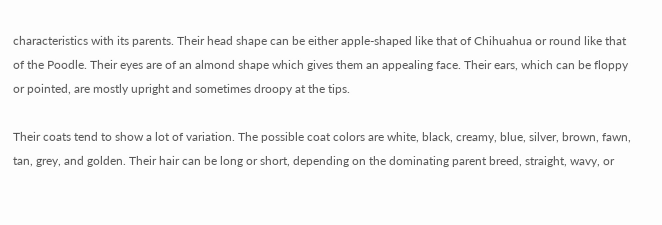characteristics with its parents. Their head shape can be either apple-shaped like that of Chihuahua or round like that of the Poodle. Their eyes are of an almond shape which gives them an appealing face. Their ears, which can be floppy or pointed, are mostly upright and sometimes droopy at the tips.

Their coats tend to show a lot of variation. The possible coat colors are white, black, creamy, blue, silver, brown, fawn, tan, grey, and golden. Their hair can be long or short, depending on the dominating parent breed, straight, wavy, or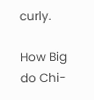curly.

How Big do Chi-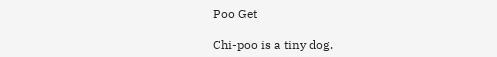Poo Get

Chi-poo is a tiny dog.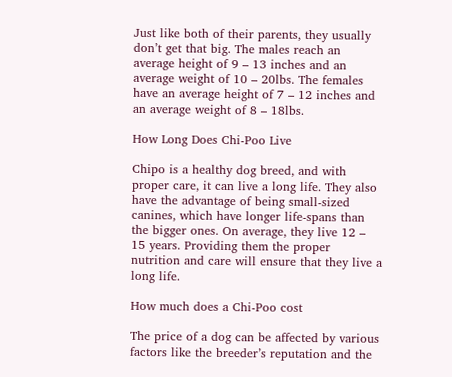Just like both of their parents, they usually don’t get that big. The males reach an average height of 9 – 13 inches and an average weight of 10 – 20lbs. The females have an average height of 7 – 12 inches and an average weight of 8 – 18lbs.

How Long Does Chi-Poo Live

Chipo is a healthy dog breed, and with proper care, it can live a long life. They also have the advantage of being small-sized canines, which have longer life-spans than the bigger ones. On average, they live 12 – 15 years. Providing them the proper nutrition and care will ensure that they live a long life.

How much does a Chi-Poo cost

The price of a dog can be affected by various factors like the breeder’s reputation and the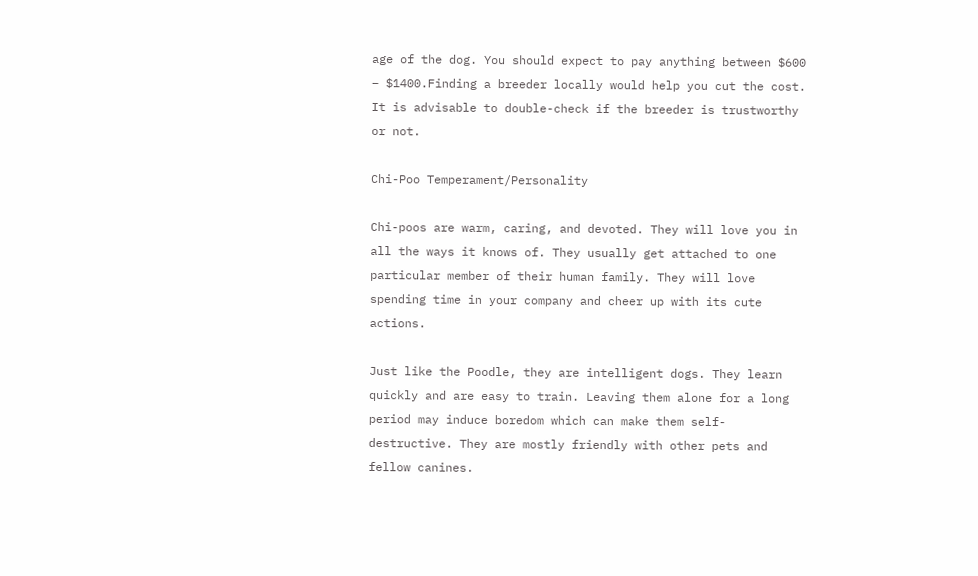age of the dog. You should expect to pay anything between $600 – $1400.Finding a breeder locally would help you cut the cost. It is advisable to double-check if the breeder is trustworthy or not.

Chi-Poo Temperament/Personality

Chi-poos are warm, caring, and devoted. They will love you in all the ways it knows of. They usually get attached to one particular member of their human family. They will love spending time in your company and cheer up with its cute actions.

Just like the Poodle, they are intelligent dogs. They learn quickly and are easy to train. Leaving them alone for a long period may induce boredom which can make them self-destructive. They are mostly friendly with other pets and fellow canines.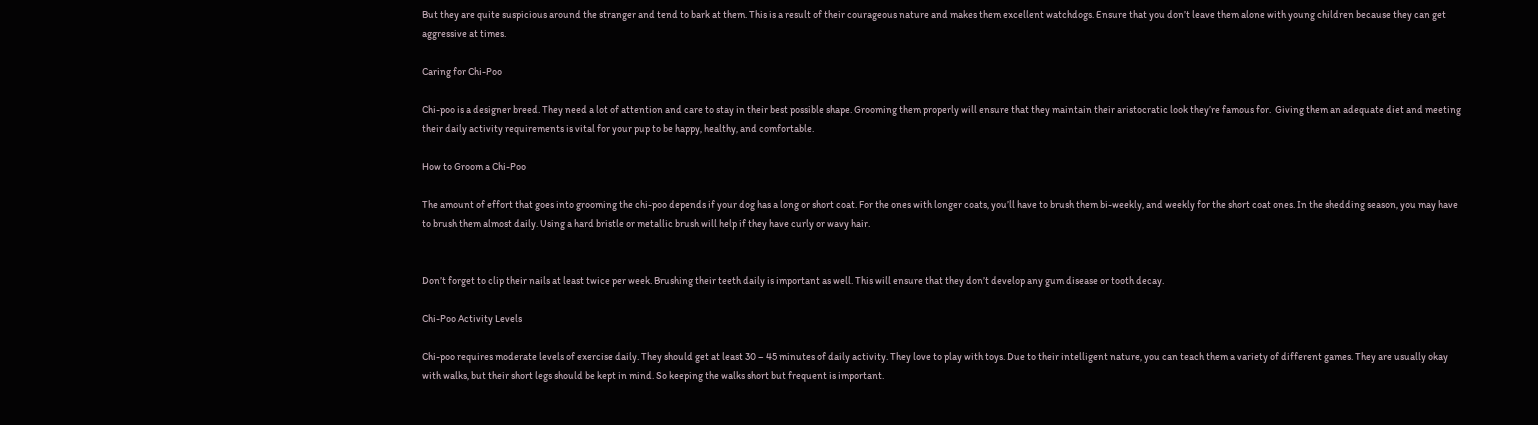But they are quite suspicious around the stranger and tend to bark at them. This is a result of their courageous nature and makes them excellent watchdogs. Ensure that you don’t leave them alone with young children because they can get aggressive at times.

Caring for Chi-Poo

Chi-poo is a designer breed. They need a lot of attention and care to stay in their best possible shape. Grooming them properly will ensure that they maintain their aristocratic look they’re famous for.  Giving them an adequate diet and meeting their daily activity requirements is vital for your pup to be happy, healthy, and comfortable.

How to Groom a Chi-Poo

The amount of effort that goes into grooming the chi-poo depends if your dog has a long or short coat. For the ones with longer coats, you’ll have to brush them bi-weekly, and weekly for the short coat ones. In the shedding season, you may have to brush them almost daily. Using a hard bristle or metallic brush will help if they have curly or wavy hair.


Don’t forget to clip their nails at least twice per week. Brushing their teeth daily is important as well. This will ensure that they don’t develop any gum disease or tooth decay.

Chi-Poo Activity Levels

Chi-poo requires moderate levels of exercise daily. They should get at least 30 – 45 minutes of daily activity. They love to play with toys. Due to their intelligent nature, you can teach them a variety of different games. They are usually okay with walks, but their short legs should be kept in mind. So keeping the walks short but frequent is important.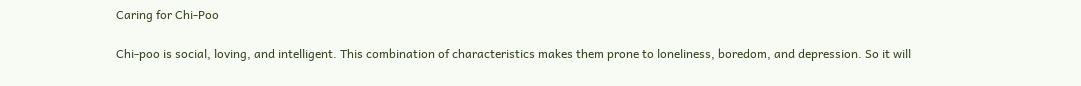Caring for Chi-Poo

Chi-poo is social, loving, and intelligent. This combination of characteristics makes them prone to loneliness, boredom, and depression. So it will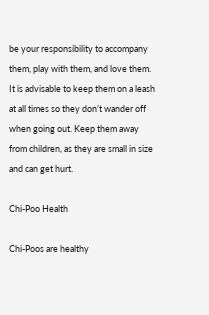be your responsibility to accompany them, play with them, and love them. It is advisable to keep them on a leash at all times so they don’t wander off when going out. Keep them away from children, as they are small in size and can get hurt.

Chi-Poo Health

Chi-Poos are healthy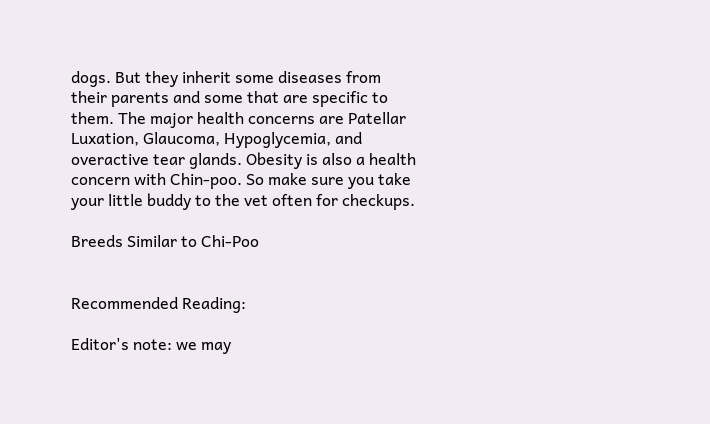dogs. But they inherit some diseases from their parents and some that are specific to them. The major health concerns are Patellar Luxation, Glaucoma, Hypoglycemia, and overactive tear glands. Obesity is also a health concern with Chin-poo. So make sure you take your little buddy to the vet often for checkups.

Breeds Similar to Chi-Poo


Recommended Reading:

Editor's note: we may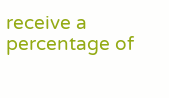receive a percentage of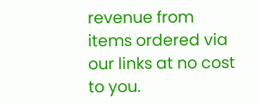revenue from items ordered via our links at no cost to you.